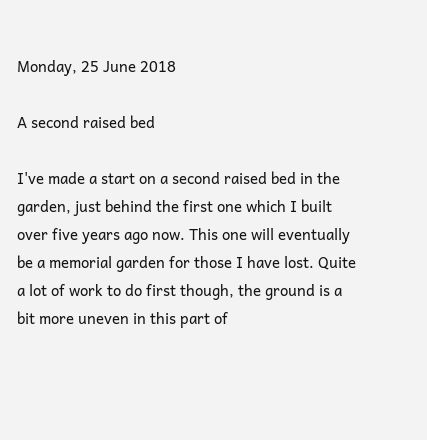Monday, 25 June 2018

A second raised bed

I've made a start on a second raised bed in the garden, just behind the first one which I built over five years ago now. This one will eventually be a memorial garden for those I have lost. Quite a lot of work to do first though, the ground is a bit more uneven in this part of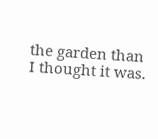the garden than I thought it was.